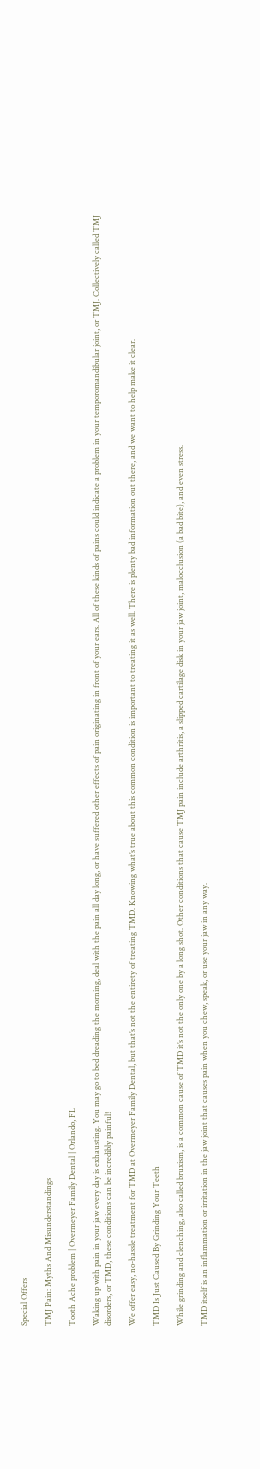Special Offers

TMJ Pain: Myths And Misunderstandings

Tooth Ache problem | Overmeyer Family Dental | Orlando, FL

Waking up with pain in your jaw every day is exhausting. You may go to bed dreading the morning, deal with the pain all day long, or have suffered other effects of pain originating in front of your ears. All of these kinds of pains could indicate a problem in your temporomandibular joint, or TMJ. Collectively called TMJ disorders, or TMD, these conditions can be incredibly painful!

We offer easy, no-hassle treatment for TMD at Overmeyer Family Dental, but that’s not the entirety of treating TMD. Knowing what’s true about this common condition is important to treating it as well. There is plenty bad information out there, and we want to help make it clear.

TMD Is Just Caused By Grinding Your Teeth

While grinding and clenching, also called bruxism, is a common cause of TMD it’s not the only one by a long shot. Other conditions that cause TMJ pain include arthritis, a slipped cartilage disk in your jaw joint, malocclusion (a bad bite), and even stress.

TMD itself is an inflammation or irritation in the jaw joint that causes pain when you chew, speak, or use your jaw in any way.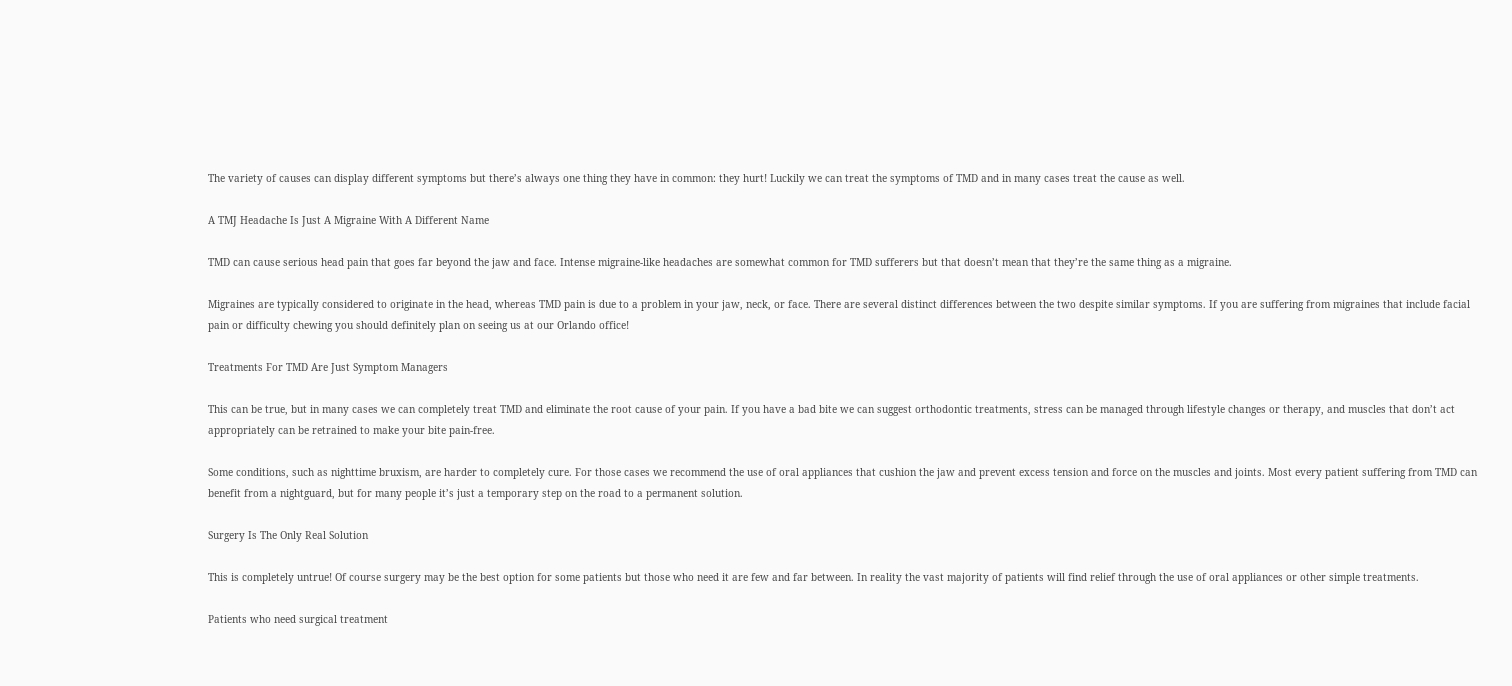The variety of causes can display different symptoms but there’s always one thing they have in common: they hurt! Luckily we can treat the symptoms of TMD and in many cases treat the cause as well.

A TMJ Headache Is Just A Migraine With A Different Name

TMD can cause serious head pain that goes far beyond the jaw and face. Intense migraine-like headaches are somewhat common for TMD sufferers but that doesn’t mean that they’re the same thing as a migraine.

Migraines are typically considered to originate in the head, whereas TMD pain is due to a problem in your jaw, neck, or face. There are several distinct differences between the two despite similar symptoms. If you are suffering from migraines that include facial pain or difficulty chewing you should definitely plan on seeing us at our Orlando office!

Treatments For TMD Are Just Symptom Managers

This can be true, but in many cases we can completely treat TMD and eliminate the root cause of your pain. If you have a bad bite we can suggest orthodontic treatments, stress can be managed through lifestyle changes or therapy, and muscles that don’t act appropriately can be retrained to make your bite pain-free.

Some conditions, such as nighttime bruxism, are harder to completely cure. For those cases we recommend the use of oral appliances that cushion the jaw and prevent excess tension and force on the muscles and joints. Most every patient suffering from TMD can benefit from a nightguard, but for many people it’s just a temporary step on the road to a permanent solution.

Surgery Is The Only Real Solution

This is completely untrue! Of course surgery may be the best option for some patients but those who need it are few and far between. In reality the vast majority of patients will find relief through the use of oral appliances or other simple treatments.

Patients who need surgical treatment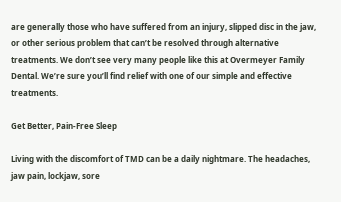are generally those who have suffered from an injury, slipped disc in the jaw, or other serious problem that can’t be resolved through alternative treatments. We don’t see very many people like this at Overmeyer Family Dental. We’re sure you’ll find relief with one of our simple and effective treatments.

Get Better, Pain-Free Sleep

Living with the discomfort of TMD can be a daily nightmare. The headaches, jaw pain, lockjaw, sore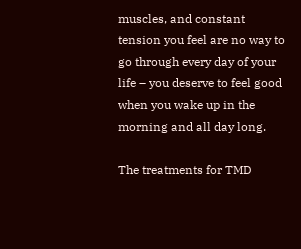muscles, and constant tension you feel are no way to go through every day of your life – you deserve to feel good when you wake up in the morning and all day long.

The treatments for TMD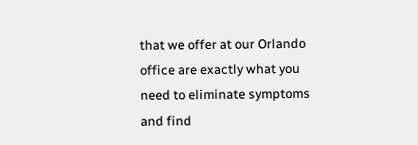that we offer at our Orlando office are exactly what you need to eliminate symptoms and find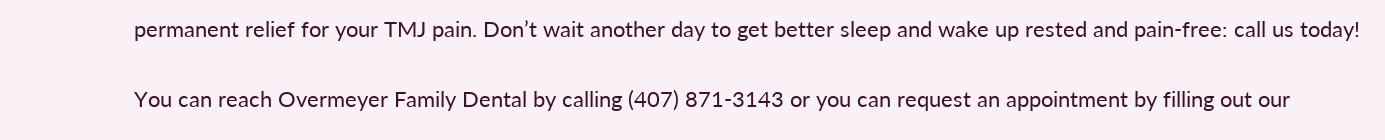permanent relief for your TMJ pain. Don’t wait another day to get better sleep and wake up rested and pain-free: call us today!

You can reach Overmeyer Family Dental by calling (407) 871-3143 or you can request an appointment by filling out our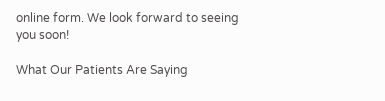online form. We look forward to seeing you soon!

What Our Patients Are Saying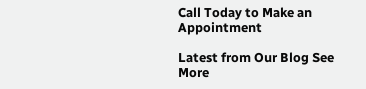Call Today to Make an Appointment

Latest from Our Blog See More